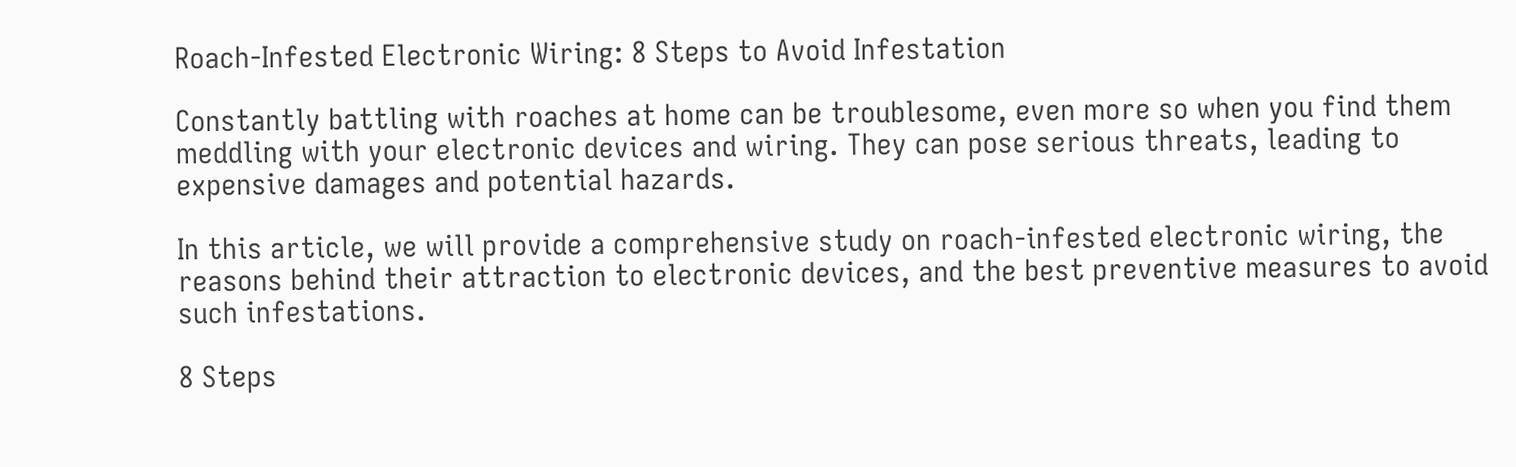Roach-Infested Electronic Wiring: 8 Steps to Avoid Infestation

Constantly battling with roaches at home can be troublesome, even more so when you find them meddling with your electronic devices and wiring. They can pose serious threats, leading to expensive damages and potential hazards.

In this article, we will provide a comprehensive study on roach-infested electronic wiring, the reasons behind their attraction to electronic devices, and the best preventive measures to avoid such infestations.

8 Steps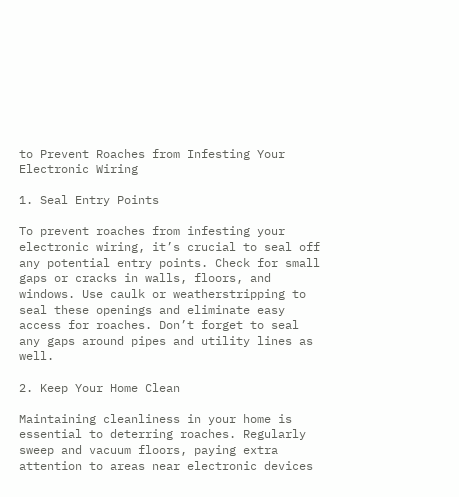to Prevent Roaches from Infesting Your Electronic Wiring

1. Seal Entry Points

To prevent roaches from infesting your electronic wiring, it’s crucial to seal off any potential entry points. Check for small gaps or cracks in walls, floors, and windows. Use caulk or weatherstripping to seal these openings and eliminate easy access for roaches. Don’t forget to seal any gaps around pipes and utility lines as well.

2. Keep Your Home Clean

Maintaining cleanliness in your home is essential to deterring roaches. Regularly sweep and vacuum floors, paying extra attention to areas near electronic devices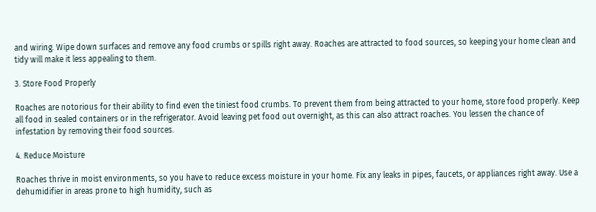and wiring. Wipe down surfaces and remove any food crumbs or spills right away. Roaches are attracted to food sources, so keeping your home clean and tidy will make it less appealing to them.

3. Store Food Properly

Roaches are notorious for their ability to find even the tiniest food crumbs. To prevent them from being attracted to your home, store food properly. Keep all food in sealed containers or in the refrigerator. Avoid leaving pet food out overnight, as this can also attract roaches. You lessen the chance of infestation by removing their food sources.

4. Reduce Moisture

Roaches thrive in moist environments, so you have to reduce excess moisture in your home. Fix any leaks in pipes, faucets, or appliances right away. Use a dehumidifier in areas prone to high humidity, such as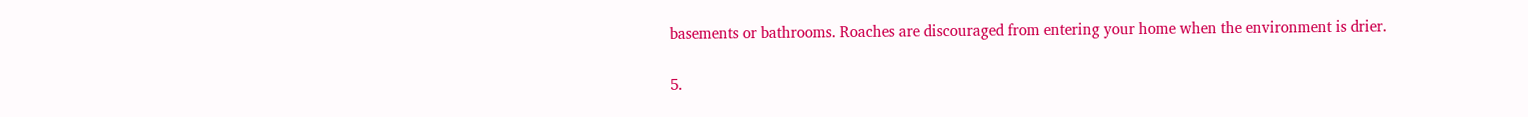basements or bathrooms. Roaches are discouraged from entering your home when the environment is drier.

5.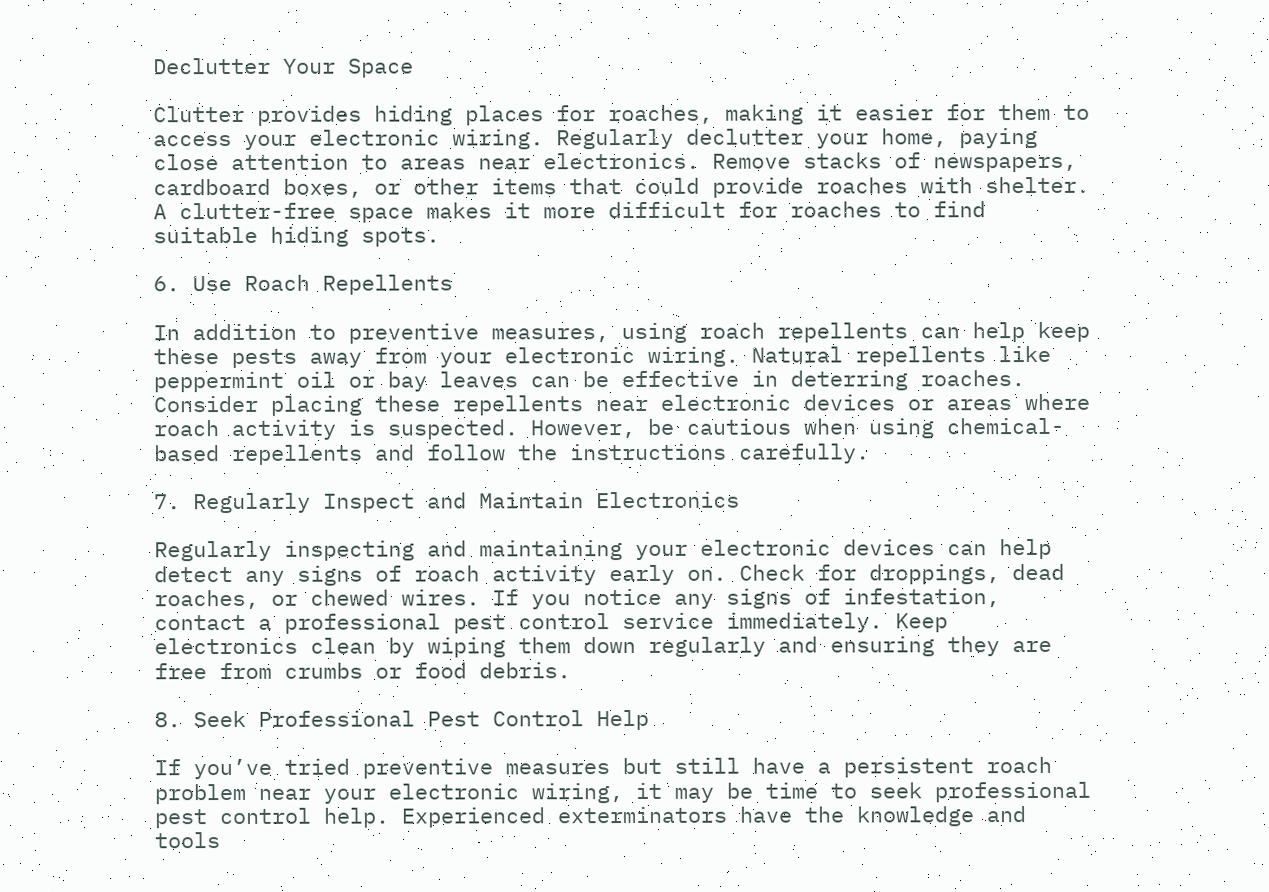Declutter Your Space

Clutter provides hiding places for roaches, making it easier for them to access your electronic wiring. Regularly declutter your home, paying close attention to areas near electronics. Remove stacks of newspapers, cardboard boxes, or other items that could provide roaches with shelter. A clutter-free space makes it more difficult for roaches to find suitable hiding spots.

6. Use Roach Repellents

In addition to preventive measures, using roach repellents can help keep these pests away from your electronic wiring. Natural repellents like peppermint oil or bay leaves can be effective in deterring roaches. Consider placing these repellents near electronic devices or areas where roach activity is suspected. However, be cautious when using chemical-based repellents and follow the instructions carefully.

7. Regularly Inspect and Maintain Electronics

Regularly inspecting and maintaining your electronic devices can help detect any signs of roach activity early on. Check for droppings, dead roaches, or chewed wires. If you notice any signs of infestation, contact a professional pest control service immediately. Keep electronics clean by wiping them down regularly and ensuring they are free from crumbs or food debris.

8. Seek Professional Pest Control Help

If you’ve tried preventive measures but still have a persistent roach problem near your electronic wiring, it may be time to seek professional pest control help. Experienced exterminators have the knowledge and tools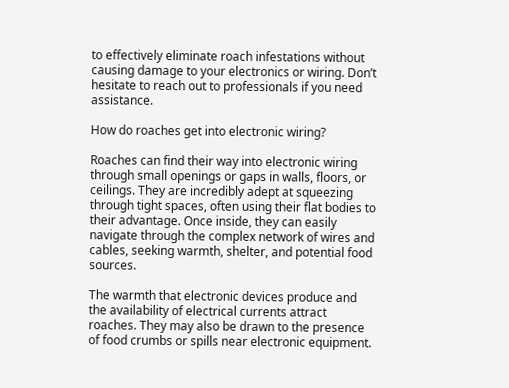to effectively eliminate roach infestations without causing damage to your electronics or wiring. Don’t hesitate to reach out to professionals if you need assistance.

How do roaches get into electronic wiring?

Roaches can find their way into electronic wiring through small openings or gaps in walls, floors, or ceilings. They are incredibly adept at squeezing through tight spaces, often using their flat bodies to their advantage. Once inside, they can easily navigate through the complex network of wires and cables, seeking warmth, shelter, and potential food sources.

The warmth that electronic devices produce and the availability of electrical currents attract roaches. They may also be drawn to the presence of food crumbs or spills near electronic equipment.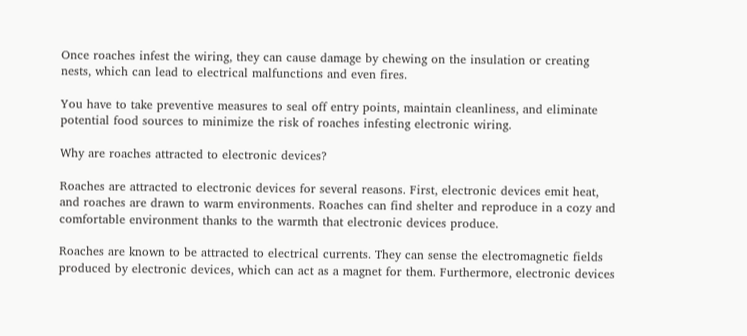Once roaches infest the wiring, they can cause damage by chewing on the insulation or creating nests, which can lead to electrical malfunctions and even fires.

You have to take preventive measures to seal off entry points, maintain cleanliness, and eliminate potential food sources to minimize the risk of roaches infesting electronic wiring.

Why are roaches attracted to electronic devices?

Roaches are attracted to electronic devices for several reasons. First, electronic devices emit heat, and roaches are drawn to warm environments. Roaches can find shelter and reproduce in a cozy and comfortable environment thanks to the warmth that electronic devices produce.

Roaches are known to be attracted to electrical currents. They can sense the electromagnetic fields produced by electronic devices, which can act as a magnet for them. Furthermore, electronic devices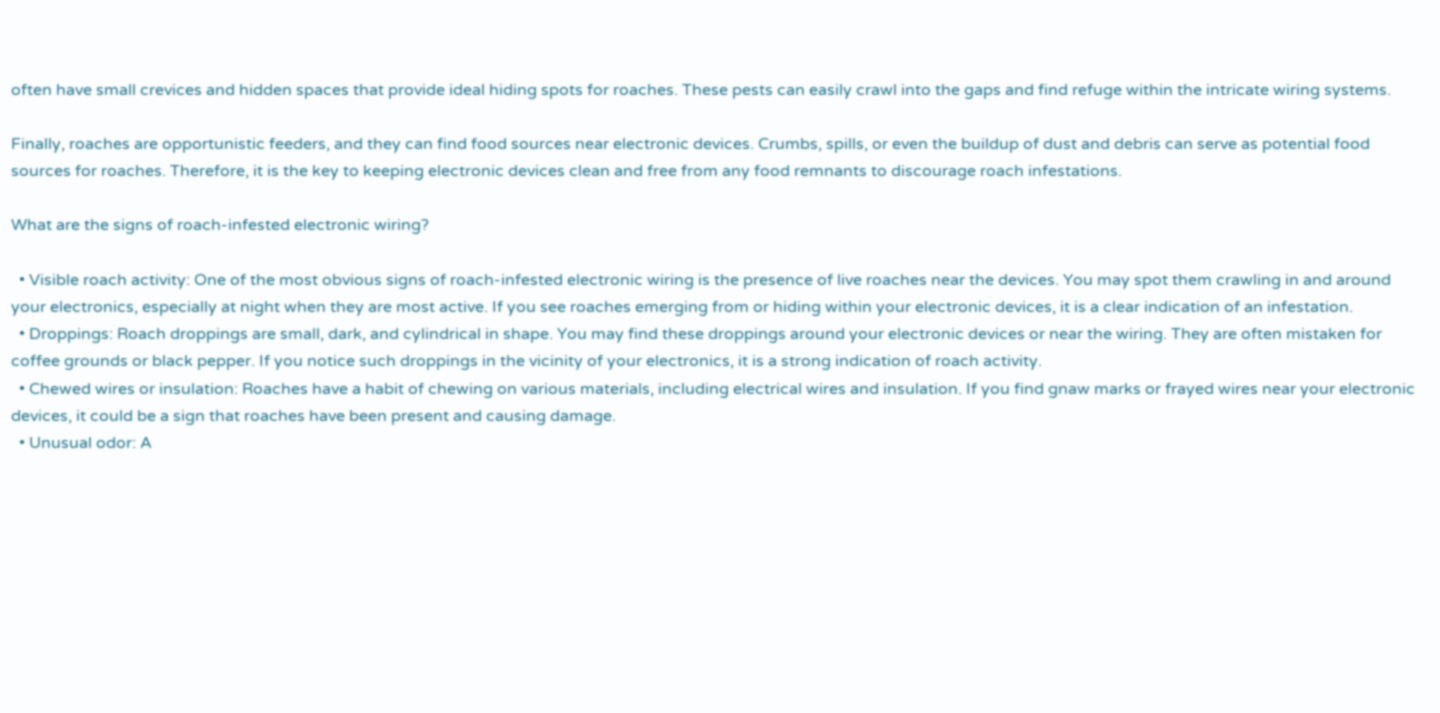often have small crevices and hidden spaces that provide ideal hiding spots for roaches. These pests can easily crawl into the gaps and find refuge within the intricate wiring systems.

Finally, roaches are opportunistic feeders, and they can find food sources near electronic devices. Crumbs, spills, or even the buildup of dust and debris can serve as potential food sources for roaches. Therefore, it is the key to keeping electronic devices clean and free from any food remnants to discourage roach infestations.

What are the signs of roach-infested electronic wiring?

  • Visible roach activity: One of the most obvious signs of roach-infested electronic wiring is the presence of live roaches near the devices. You may spot them crawling in and around your electronics, especially at night when they are most active. If you see roaches emerging from or hiding within your electronic devices, it is a clear indication of an infestation.
  • Droppings: Roach droppings are small, dark, and cylindrical in shape. You may find these droppings around your electronic devices or near the wiring. They are often mistaken for coffee grounds or black pepper. If you notice such droppings in the vicinity of your electronics, it is a strong indication of roach activity.
  • Chewed wires or insulation: Roaches have a habit of chewing on various materials, including electrical wires and insulation. If you find gnaw marks or frayed wires near your electronic devices, it could be a sign that roaches have been present and causing damage.
  • Unusual odor: A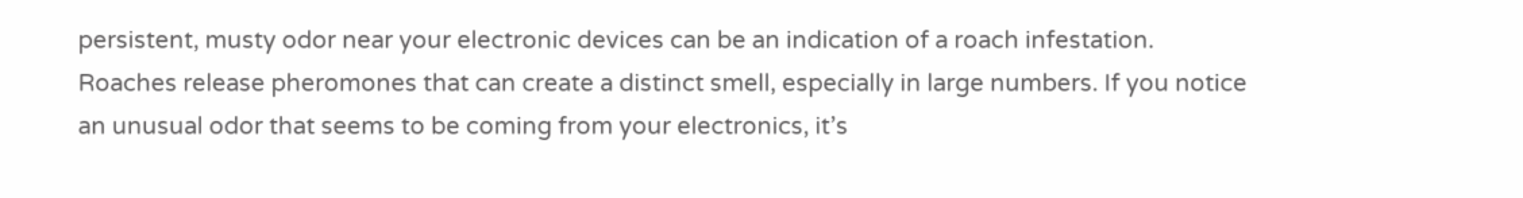persistent, musty odor near your electronic devices can be an indication of a roach infestation. Roaches release pheromones that can create a distinct smell, especially in large numbers. If you notice an unusual odor that seems to be coming from your electronics, it’s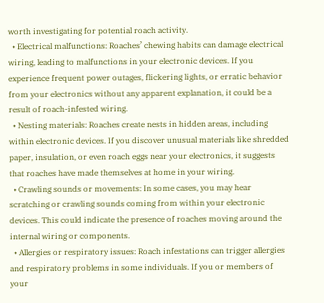worth investigating for potential roach activity.
  • Electrical malfunctions: Roaches’ chewing habits can damage electrical wiring, leading to malfunctions in your electronic devices. If you experience frequent power outages, flickering lights, or erratic behavior from your electronics without any apparent explanation, it could be a result of roach-infested wiring.
  • Nesting materials: Roaches create nests in hidden areas, including within electronic devices. If you discover unusual materials like shredded paper, insulation, or even roach eggs near your electronics, it suggests that roaches have made themselves at home in your wiring.
  • Crawling sounds or movements: In some cases, you may hear scratching or crawling sounds coming from within your electronic devices. This could indicate the presence of roaches moving around the internal wiring or components.
  • Allergies or respiratory issues: Roach infestations can trigger allergies and respiratory problems in some individuals. If you or members of your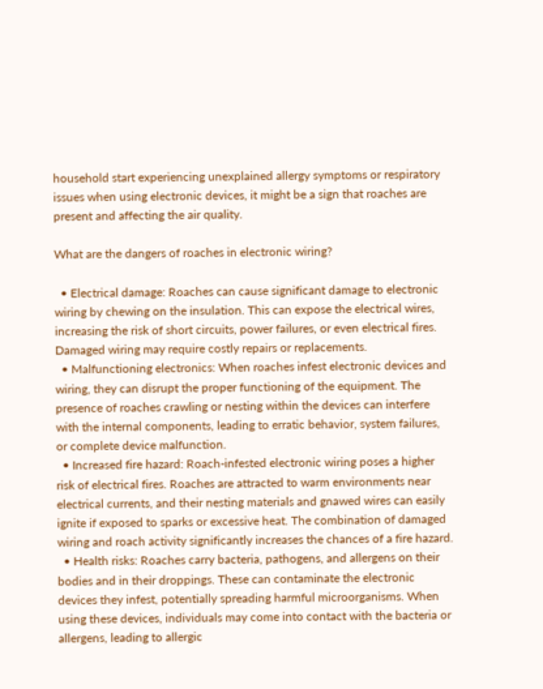household start experiencing unexplained allergy symptoms or respiratory issues when using electronic devices, it might be a sign that roaches are present and affecting the air quality.

What are the dangers of roaches in electronic wiring?

  • Electrical damage: Roaches can cause significant damage to electronic wiring by chewing on the insulation. This can expose the electrical wires, increasing the risk of short circuits, power failures, or even electrical fires. Damaged wiring may require costly repairs or replacements.
  • Malfunctioning electronics: When roaches infest electronic devices and wiring, they can disrupt the proper functioning of the equipment. The presence of roaches crawling or nesting within the devices can interfere with the internal components, leading to erratic behavior, system failures, or complete device malfunction.
  • Increased fire hazard: Roach-infested electronic wiring poses a higher risk of electrical fires. Roaches are attracted to warm environments near electrical currents, and their nesting materials and gnawed wires can easily ignite if exposed to sparks or excessive heat. The combination of damaged wiring and roach activity significantly increases the chances of a fire hazard.
  • Health risks: Roaches carry bacteria, pathogens, and allergens on their bodies and in their droppings. These can contaminate the electronic devices they infest, potentially spreading harmful microorganisms. When using these devices, individuals may come into contact with the bacteria or allergens, leading to allergic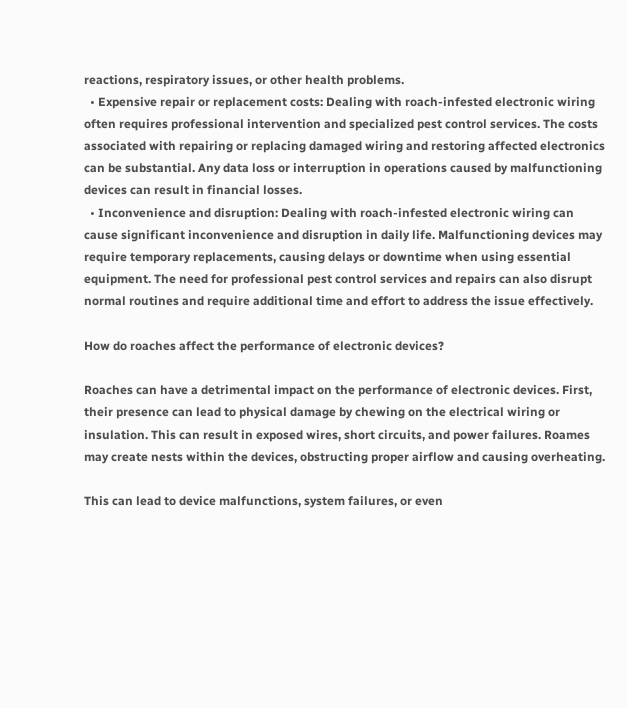reactions, respiratory issues, or other health problems.
  • Expensive repair or replacement costs: Dealing with roach-infested electronic wiring often requires professional intervention and specialized pest control services. The costs associated with repairing or replacing damaged wiring and restoring affected electronics can be substantial. Any data loss or interruption in operations caused by malfunctioning devices can result in financial losses.
  • Inconvenience and disruption: Dealing with roach-infested electronic wiring can cause significant inconvenience and disruption in daily life. Malfunctioning devices may require temporary replacements, causing delays or downtime when using essential equipment. The need for professional pest control services and repairs can also disrupt normal routines and require additional time and effort to address the issue effectively.

How do roaches affect the performance of electronic devices?

Roaches can have a detrimental impact on the performance of electronic devices. First, their presence can lead to physical damage by chewing on the electrical wiring or insulation. This can result in exposed wires, short circuits, and power failures. Roames may create nests within the devices, obstructing proper airflow and causing overheating.

This can lead to device malfunctions, system failures, or even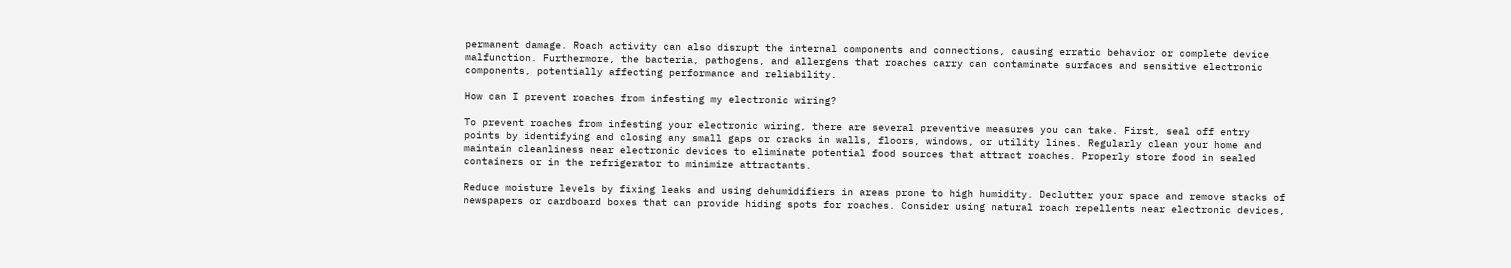permanent damage. Roach activity can also disrupt the internal components and connections, causing erratic behavior or complete device malfunction. Furthermore, the bacteria, pathogens, and allergens that roaches carry can contaminate surfaces and sensitive electronic components, potentially affecting performance and reliability.

How can I prevent roaches from infesting my electronic wiring?

To prevent roaches from infesting your electronic wiring, there are several preventive measures you can take. First, seal off entry points by identifying and closing any small gaps or cracks in walls, floors, windows, or utility lines. Regularly clean your home and maintain cleanliness near electronic devices to eliminate potential food sources that attract roaches. Properly store food in sealed containers or in the refrigerator to minimize attractants.

Reduce moisture levels by fixing leaks and using dehumidifiers in areas prone to high humidity. Declutter your space and remove stacks of newspapers or cardboard boxes that can provide hiding spots for roaches. Consider using natural roach repellents near electronic devices,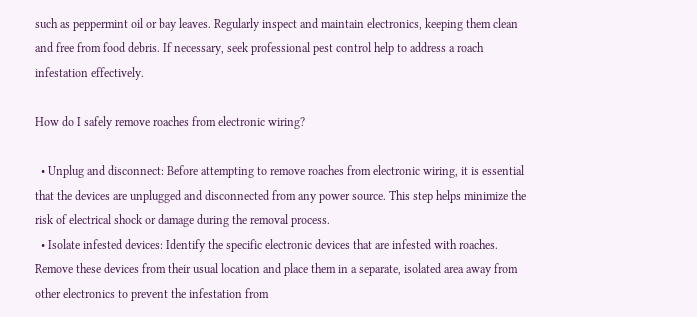such as peppermint oil or bay leaves. Regularly inspect and maintain electronics, keeping them clean and free from food debris. If necessary, seek professional pest control help to address a roach infestation effectively.

How do I safely remove roaches from electronic wiring?

  • Unplug and disconnect: Before attempting to remove roaches from electronic wiring, it is essential that the devices are unplugged and disconnected from any power source. This step helps minimize the risk of electrical shock or damage during the removal process.
  • Isolate infested devices: Identify the specific electronic devices that are infested with roaches. Remove these devices from their usual location and place them in a separate, isolated area away from other electronics to prevent the infestation from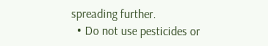spreading further.
  • Do not use pesticides or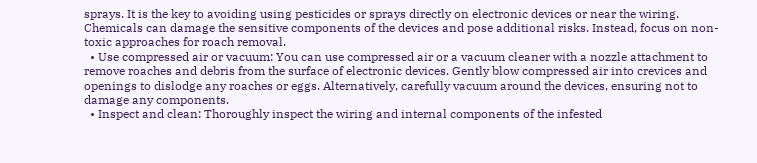sprays. It is the key to avoiding using pesticides or sprays directly on electronic devices or near the wiring. Chemicals can damage the sensitive components of the devices and pose additional risks. Instead, focus on non-toxic approaches for roach removal.
  • Use compressed air or vacuum: You can use compressed air or a vacuum cleaner with a nozzle attachment to remove roaches and debris from the surface of electronic devices. Gently blow compressed air into crevices and openings to dislodge any roaches or eggs. Alternatively, carefully vacuum around the devices, ensuring not to damage any components.
  • Inspect and clean: Thoroughly inspect the wiring and internal components of the infested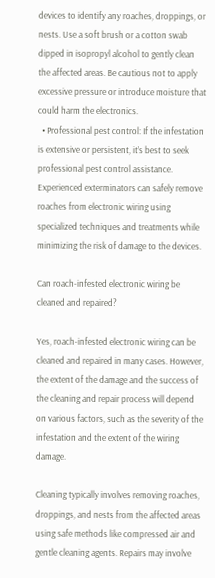devices to identify any roaches, droppings, or nests. Use a soft brush or a cotton swab dipped in isopropyl alcohol to gently clean the affected areas. Be cautious not to apply excessive pressure or introduce moisture that could harm the electronics.
  • Professional pest control: If the infestation is extensive or persistent, it’s best to seek professional pest control assistance. Experienced exterminators can safely remove roaches from electronic wiring using specialized techniques and treatments while minimizing the risk of damage to the devices.

Can roach-infested electronic wiring be cleaned and repaired?

Yes, roach-infested electronic wiring can be cleaned and repaired in many cases. However, the extent of the damage and the success of the cleaning and repair process will depend on various factors, such as the severity of the infestation and the extent of the wiring damage.

Cleaning typically involves removing roaches, droppings, and nests from the affected areas using safe methods like compressed air and gentle cleaning agents. Repairs may involve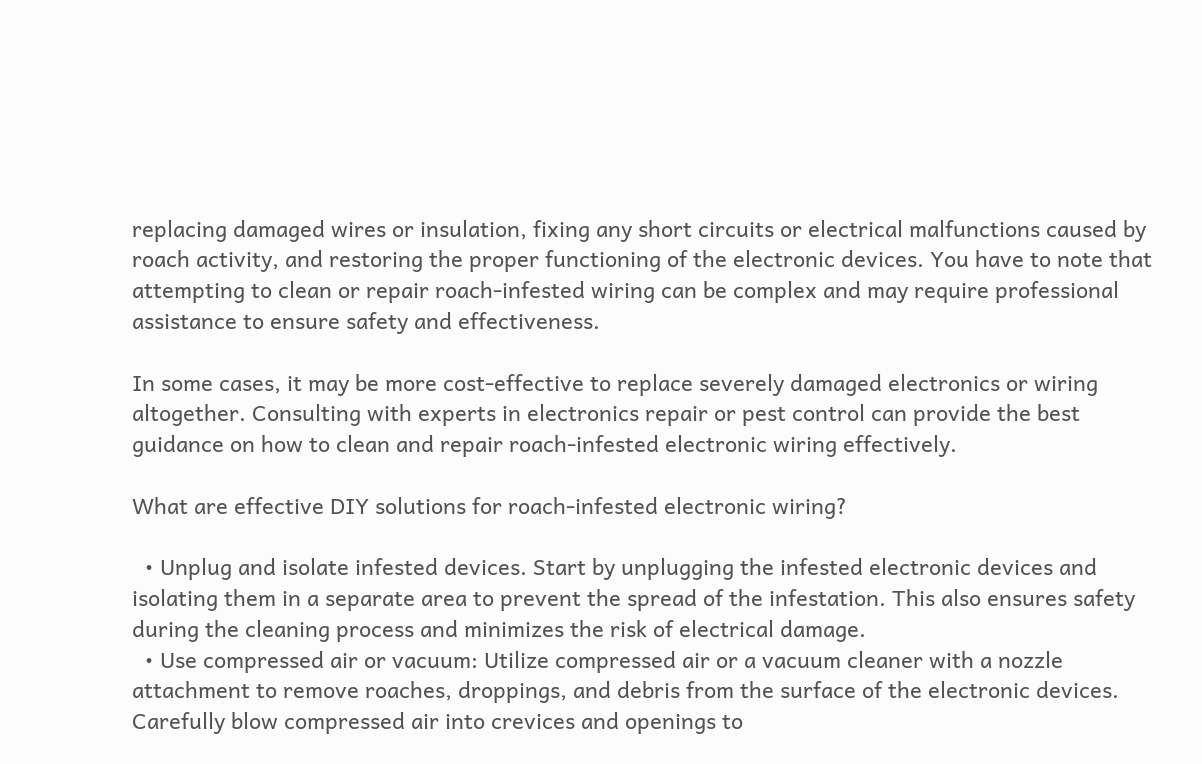replacing damaged wires or insulation, fixing any short circuits or electrical malfunctions caused by roach activity, and restoring the proper functioning of the electronic devices. You have to note that attempting to clean or repair roach-infested wiring can be complex and may require professional assistance to ensure safety and effectiveness.

In some cases, it may be more cost-effective to replace severely damaged electronics or wiring altogether. Consulting with experts in electronics repair or pest control can provide the best guidance on how to clean and repair roach-infested electronic wiring effectively.

What are effective DIY solutions for roach-infested electronic wiring?

  • Unplug and isolate infested devices. Start by unplugging the infested electronic devices and isolating them in a separate area to prevent the spread of the infestation. This also ensures safety during the cleaning process and minimizes the risk of electrical damage.
  • Use compressed air or vacuum: Utilize compressed air or a vacuum cleaner with a nozzle attachment to remove roaches, droppings, and debris from the surface of the electronic devices. Carefully blow compressed air into crevices and openings to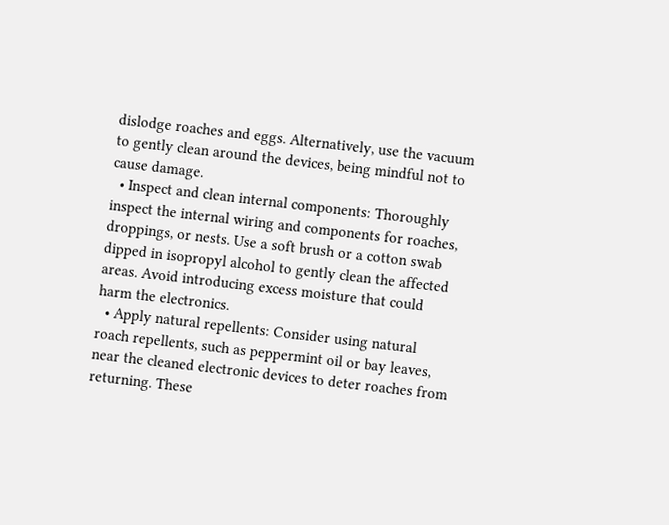dislodge roaches and eggs. Alternatively, use the vacuum to gently clean around the devices, being mindful not to cause damage.
  • Inspect and clean internal components: Thoroughly inspect the internal wiring and components for roaches, droppings, or nests. Use a soft brush or a cotton swab dipped in isopropyl alcohol to gently clean the affected areas. Avoid introducing excess moisture that could harm the electronics.
  • Apply natural repellents: Consider using natural roach repellents, such as peppermint oil or bay leaves, near the cleaned electronic devices to deter roaches from returning. These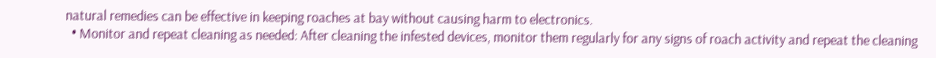natural remedies can be effective in keeping roaches at bay without causing harm to electronics.
  • Monitor and repeat cleaning as needed: After cleaning the infested devices, monitor them regularly for any signs of roach activity and repeat the cleaning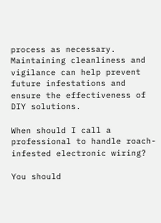process as necessary. Maintaining cleanliness and vigilance can help prevent future infestations and ensure the effectiveness of DIY solutions.

When should I call a professional to handle roach-infested electronic wiring?

You should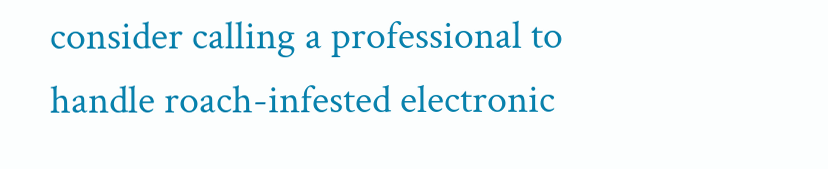consider calling a professional to handle roach-infested electronic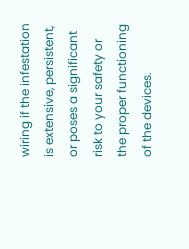wiring if the infestation is extensive, persistent, or poses a significant risk to your safety or the proper functioning of the devices.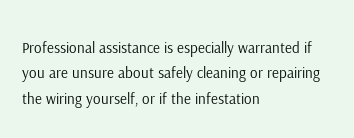Professional assistance is especially warranted if you are unsure about safely cleaning or repairing the wiring yourself, or if the infestation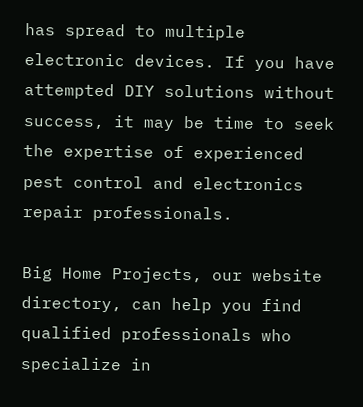has spread to multiple electronic devices. If you have attempted DIY solutions without success, it may be time to seek the expertise of experienced pest control and electronics repair professionals.

Big Home Projects, our website directory, can help you find qualified professionals who specialize in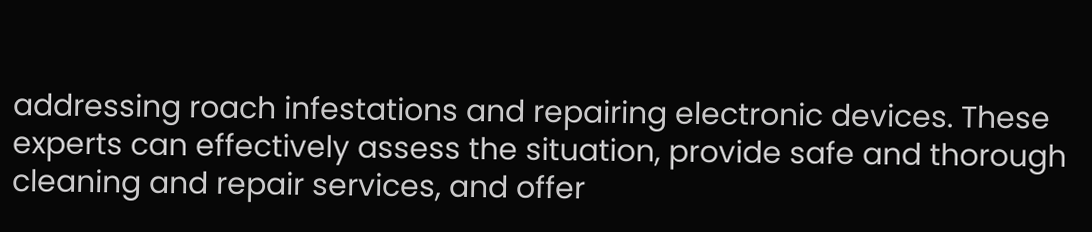addressing roach infestations and repairing electronic devices. These experts can effectively assess the situation, provide safe and thorough cleaning and repair services, and offer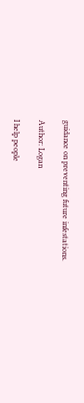guidance on preventing future infestations.

Author: Logan

I help people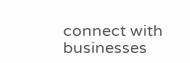connect with businesses